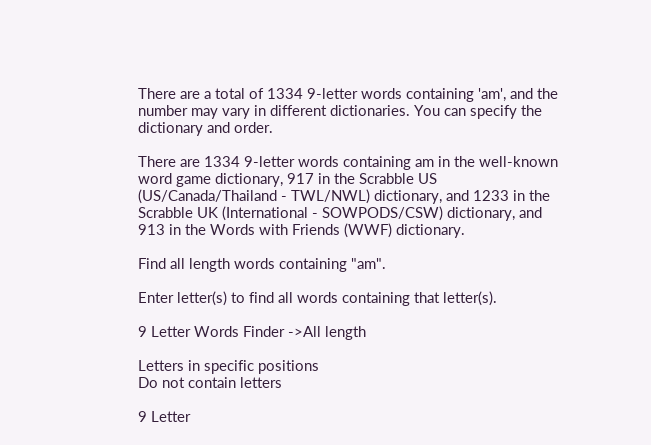There are a total of 1334 9-letter words containing 'am', and the number may vary in different dictionaries. You can specify the dictionary and order.

There are 1334 9-letter words containing am in the well-known word game dictionary, 917 in the Scrabble US (US/Canada/Thailand - TWL/NWL) dictionary, and 1233 in the Scrabble UK (International - SOWPODS/CSW) dictionary, and 913 in the Words with Friends (WWF) dictionary.

Find all length words containing "am".

Enter letter(s) to find all words containing that letter(s).

9 Letter Words Finder ->All length

Letters in specific positions
Do not contain letters

9 Letter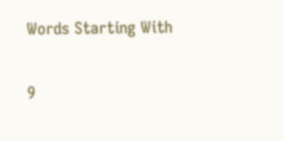Words Starting With

9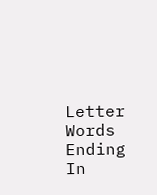Letter Words Ending In